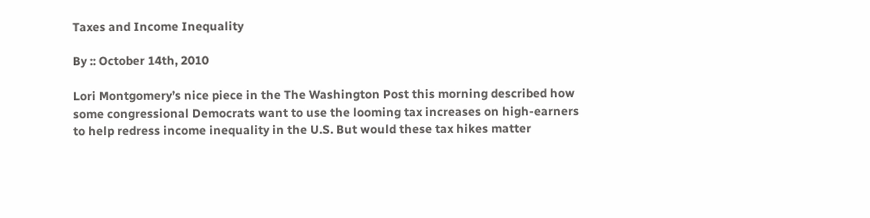Taxes and Income Inequality

By :: October 14th, 2010

Lori Montgomery’s nice piece in the The Washington Post this morning described how some congressional Democrats want to use the looming tax increases on high-earners to help redress income inequality in the U.S. But would these tax hikes matter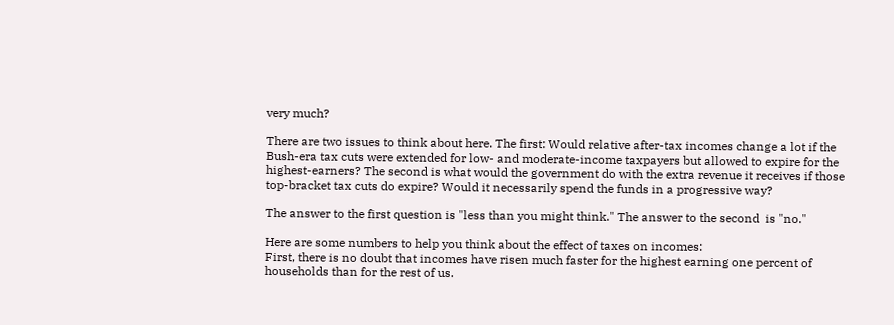very much?

There are two issues to think about here. The first: Would relative after-tax incomes change a lot if the Bush-era tax cuts were extended for low- and moderate-income taxpayers but allowed to expire for the highest-earners? The second is what would the government do with the extra revenue it receives if those top-bracket tax cuts do expire? Would it necessarily spend the funds in a progressive way?

The answer to the first question is "less than you might think." The answer to the second  is "no."

Here are some numbers to help you think about the effect of taxes on incomes:
First, there is no doubt that incomes have risen much faster for the highest earning one percent of households than for the rest of us.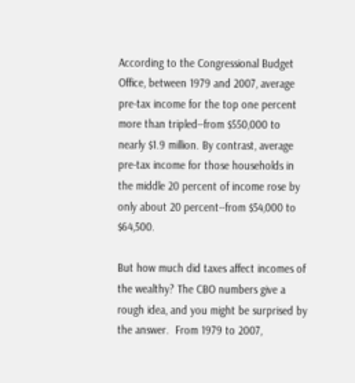According to the Congressional Budget Office, between 1979 and 2007, average pre-tax income for the top one percent more than tripled--from $550,000 to nearly $1.9 million. By contrast, average pre-tax income for those households in the middle 20 percent of income rose by only about 20 percent--from $54,000 to $64,500.

But how much did taxes affect incomes of the wealthy? The CBO numbers give a rough idea, and you might be surprised by the answer.  From 1979 to 2007,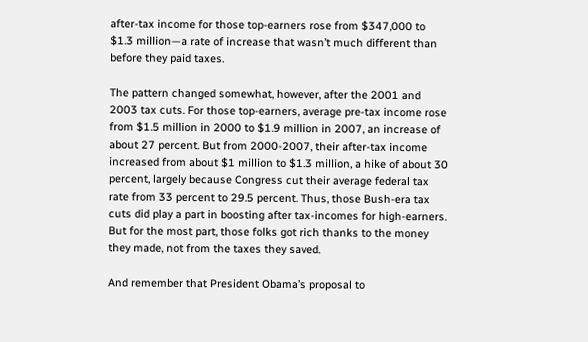after-tax income for those top-earners rose from $347,000 to $1.3 million—a rate of increase that wasn’t much different than before they paid taxes.

The pattern changed somewhat, however, after the 2001 and 2003 tax cuts. For those top-earners, average pre-tax income rose from $1.5 million in 2000 to $1.9 million in 2007, an increase of about 27 percent. But from 2000-2007, their after-tax income increased from about $1 million to $1.3 million, a hike of about 30 percent, largely because Congress cut their average federal tax rate from 33 percent to 29.5 percent. Thus, those Bush-era tax cuts did play a part in boosting after tax-incomes for high-earners.  But for the most part, those folks got rich thanks to the money they made, not from the taxes they saved.

And remember that President Obama’s proposal to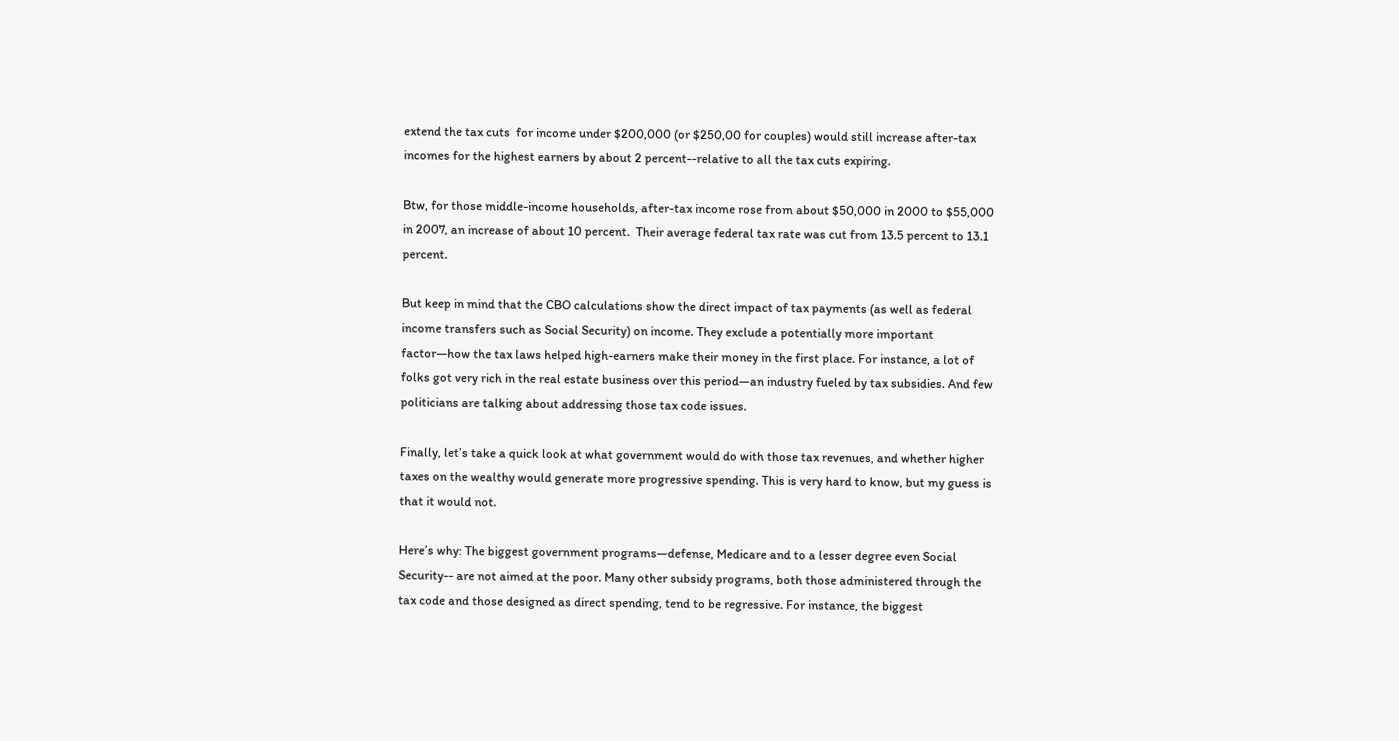extend the tax cuts  for income under $200,000 (or $250,00 for couples) would still increase after-tax incomes for the highest earners by about 2 percent--relative to all the tax cuts expiring.

Btw, for those middle-income households, after-tax income rose from about $50,000 in 2000 to $55,000 in 2007, an increase of about 10 percent.  Their average federal tax rate was cut from 13.5 percent to 13.1 percent.

But keep in mind that the CBO calculations show the direct impact of tax payments (as well as federal income transfers such as Social Security) on income. They exclude a potentially more important factor—how the tax laws helped high-earners make their money in the first place. For instance, a lot of folks got very rich in the real estate business over this period—an industry fueled by tax subsidies. And few politicians are talking about addressing those tax code issues.

Finally, let’s take a quick look at what government would do with those tax revenues, and whether higher taxes on the wealthy would generate more progressive spending. This is very hard to know, but my guess is that it would not.

Here’s why: The biggest government programs—defense, Medicare and to a lesser degree even Social Security-- are not aimed at the poor. Many other subsidy programs, both those administered through the tax code and those designed as direct spending, tend to be regressive. For instance, the biggest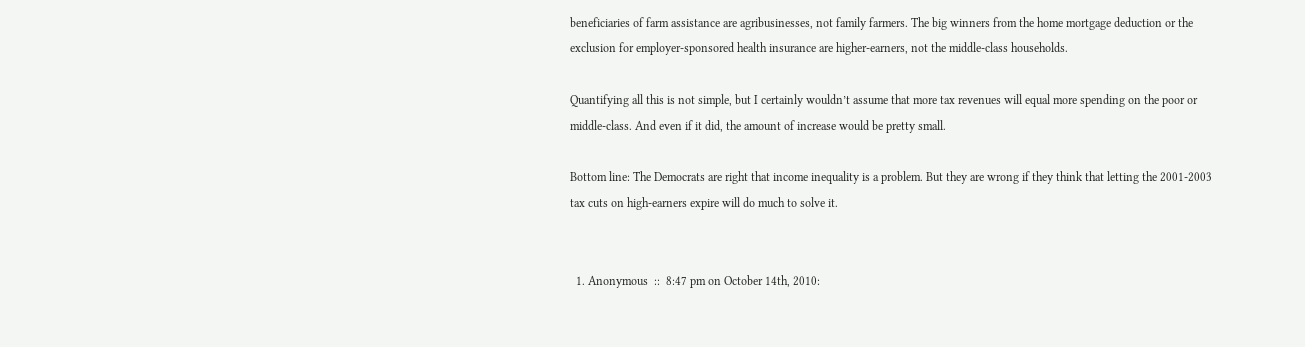beneficiaries of farm assistance are agribusinesses, not family farmers. The big winners from the home mortgage deduction or the exclusion for employer-sponsored health insurance are higher-earners, not the middle-class households.

Quantifying all this is not simple, but I certainly wouldn’t assume that more tax revenues will equal more spending on the poor or middle-class. And even if it did, the amount of increase would be pretty small.

Bottom line: The Democrats are right that income inequality is a problem. But they are wrong if they think that letting the 2001-2003 tax cuts on high-earners expire will do much to solve it.


  1. Anonymous  ::  8:47 pm on October 14th, 2010: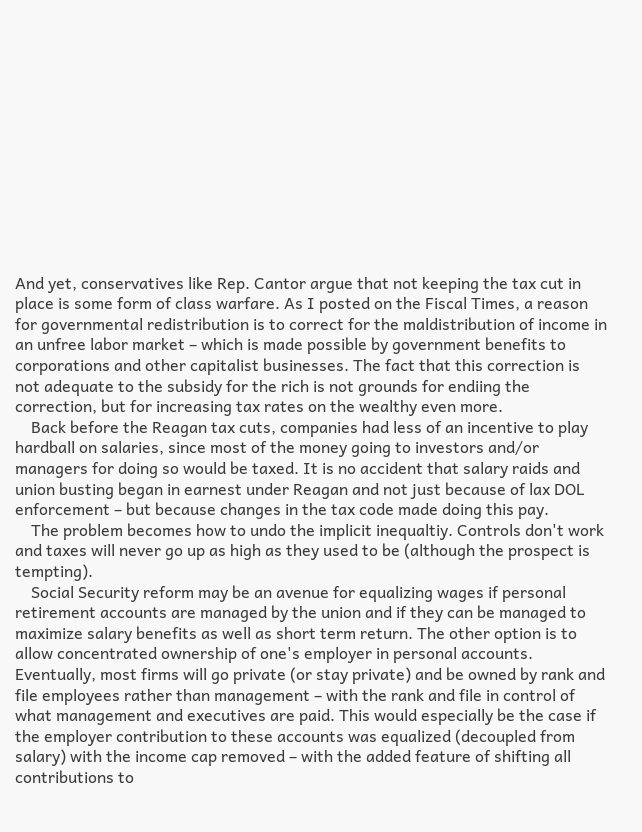And yet, conservatives like Rep. Cantor argue that not keeping the tax cut in place is some form of class warfare. As I posted on the Fiscal Times, a reason for governmental redistribution is to correct for the maldistribution of income in an unfree labor market – which is made possible by government benefits to corporations and other capitalist businesses. The fact that this correction is not adequate to the subsidy for the rich is not grounds for endiing the correction, but for increasing tax rates on the wealthy even more.
    Back before the Reagan tax cuts, companies had less of an incentive to play hardball on salaries, since most of the money going to investors and/or managers for doing so would be taxed. It is no accident that salary raids and union busting began in earnest under Reagan and not just because of lax DOL enforcement – but because changes in the tax code made doing this pay.
    The problem becomes how to undo the implicit inequaltiy. Controls don't work and taxes will never go up as high as they used to be (although the prospect is tempting).
    Social Security reform may be an avenue for equalizing wages if personal retirement accounts are managed by the union and if they can be managed to maximize salary benefits as well as short term return. The other option is to allow concentrated ownership of one's employer in personal accounts. Eventually, most firms will go private (or stay private) and be owned by rank and file employees rather than management – with the rank and file in control of what management and executives are paid. This would especially be the case if the employer contribution to these accounts was equalized (decoupled from salary) with the income cap removed – with the added feature of shifting all contributions to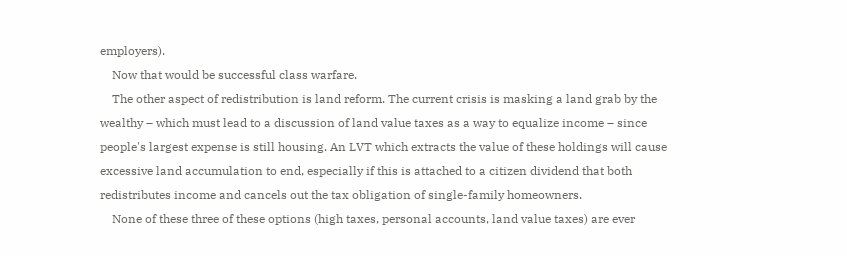employers).
    Now that would be successful class warfare.
    The other aspect of redistribution is land reform. The current crisis is masking a land grab by the wealthy – which must lead to a discussion of land value taxes as a way to equalize income – since people's largest expense is still housing. An LVT which extracts the value of these holdings will cause excessive land accumulation to end, especially if this is attached to a citizen dividend that both redistributes income and cancels out the tax obligation of single-family homeowners.
    None of these three of these options (high taxes, personal accounts, land value taxes) are ever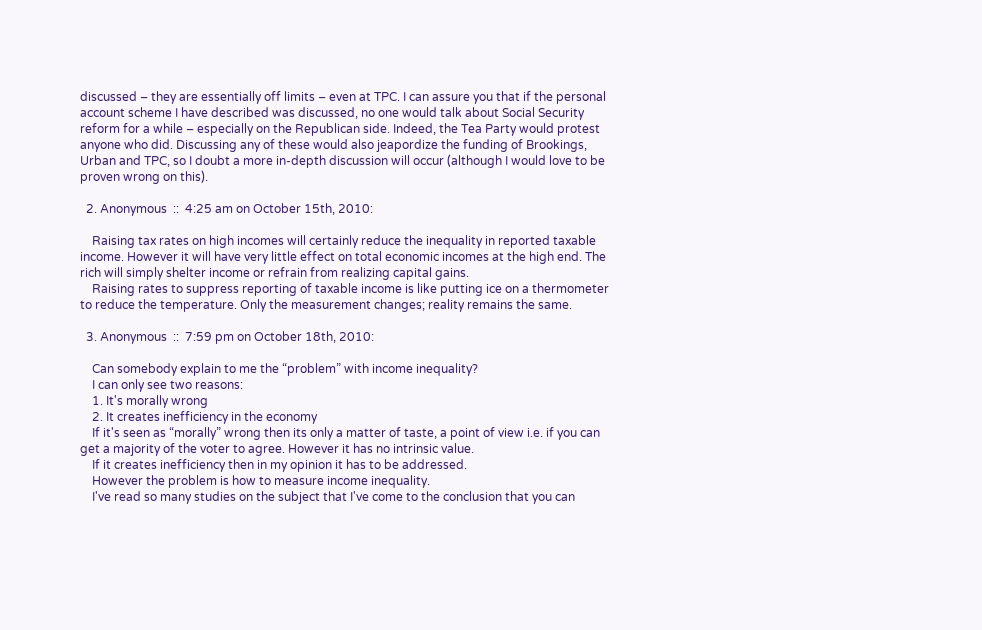discussed – they are essentially off limits – even at TPC. I can assure you that if the personal account scheme I have described was discussed, no one would talk about Social Security reform for a while – especially on the Republican side. Indeed, the Tea Party would protest anyone who did. Discussing any of these would also jeapordize the funding of Brookings, Urban and TPC, so I doubt a more in-depth discussion will occur (although I would love to be proven wrong on this).

  2. Anonymous  ::  4:25 am on October 15th, 2010:

    Raising tax rates on high incomes will certainly reduce the inequality in reported taxable income. However it will have very little effect on total economic incomes at the high end. The rich will simply shelter income or refrain from realizing capital gains.
    Raising rates to suppress reporting of taxable income is like putting ice on a thermometer to reduce the temperature. Only the measurement changes; reality remains the same.

  3. Anonymous  ::  7:59 pm on October 18th, 2010:

    Can somebody explain to me the “problem” with income inequality?
    I can only see two reasons:
    1. It's morally wrong
    2. It creates inefficiency in the economy
    If it's seen as “morally” wrong then its only a matter of taste, a point of view i.e. if you can get a majority of the voter to agree. However it has no intrinsic value.
    If it creates inefficiency then in my opinion it has to be addressed.
    However the problem is how to measure income inequality.
    I've read so many studies on the subject that I've come to the conclusion that you can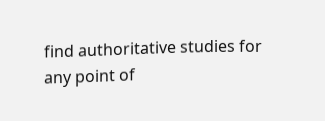find authoritative studies for any point of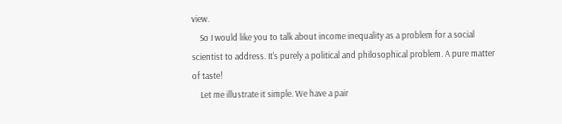view.
    So I would like you to talk about income inequality as a problem for a social scientist to address. It's purely a political and philosophical problem. A pure matter of taste!
    Let me illustrate it simple. We have a pair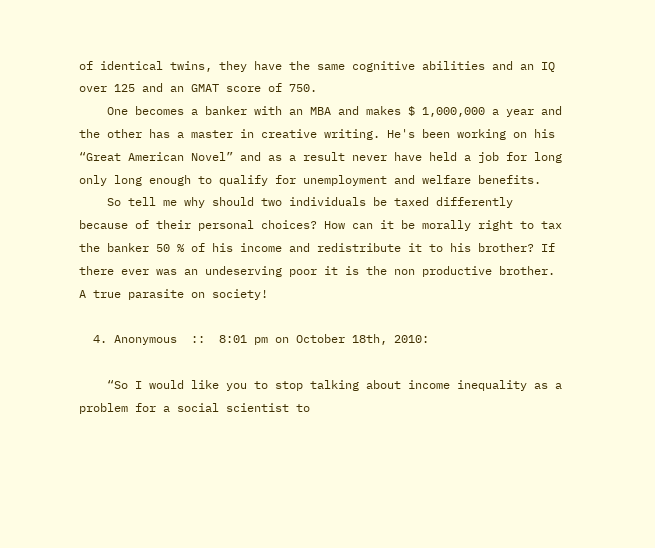of identical twins, they have the same cognitive abilities and an IQ over 125 and an GMAT score of 750.
    One becomes a banker with an MBA and makes $ 1,000,000 a year and the other has a master in creative writing. He's been working on his “Great American Novel” and as a result never have held a job for long only long enough to qualify for unemployment and welfare benefits.
    So tell me why should two individuals be taxed differently because of their personal choices? How can it be morally right to tax the banker 50 % of his income and redistribute it to his brother? If there ever was an undeserving poor it is the non productive brother. A true parasite on society!

  4. Anonymous  ::  8:01 pm on October 18th, 2010:

    “So I would like you to stop talking about income inequality as a problem for a social scientist to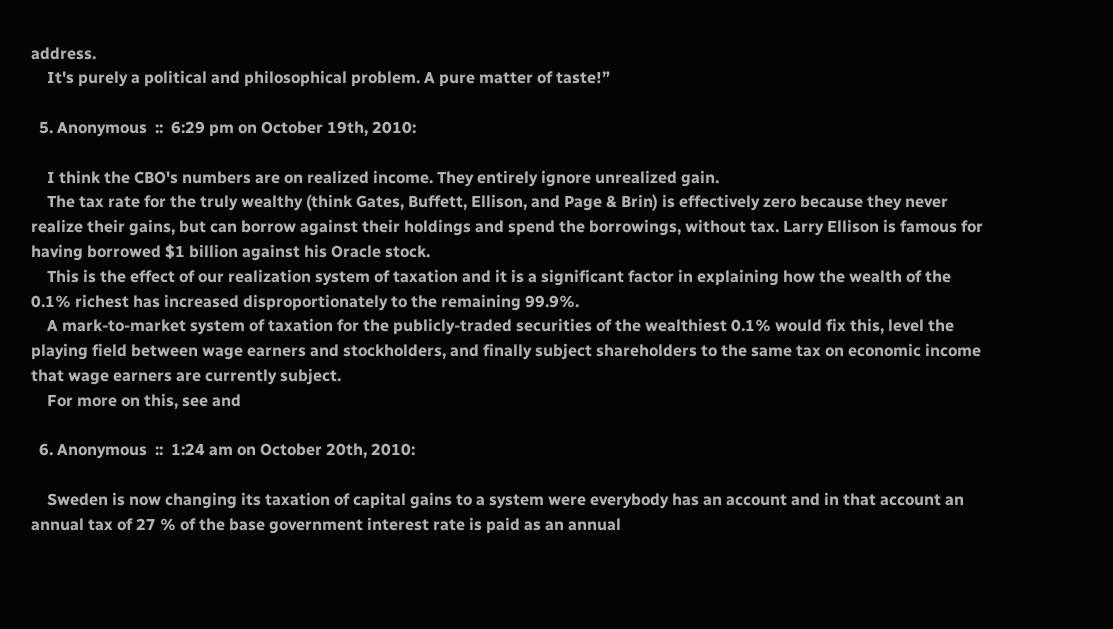address.
    It's purely a political and philosophical problem. A pure matter of taste!”

  5. Anonymous  ::  6:29 pm on October 19th, 2010:

    I think the CBO's numbers are on realized income. They entirely ignore unrealized gain.
    The tax rate for the truly wealthy (think Gates, Buffett, Ellison, and Page & Brin) is effectively zero because they never realize their gains, but can borrow against their holdings and spend the borrowings, without tax. Larry Ellison is famous for having borrowed $1 billion against his Oracle stock.
    This is the effect of our realization system of taxation and it is a significant factor in explaining how the wealth of the 0.1% richest has increased disproportionately to the remaining 99.9%.
    A mark-to-market system of taxation for the publicly-traded securities of the wealthiest 0.1% would fix this, level the playing field between wage earners and stockholders, and finally subject shareholders to the same tax on economic income that wage earners are currently subject.
    For more on this, see and

  6. Anonymous  ::  1:24 am on October 20th, 2010:

    Sweden is now changing its taxation of capital gains to a system were everybody has an account and in that account an annual tax of 27 % of the base government interest rate is paid as an annual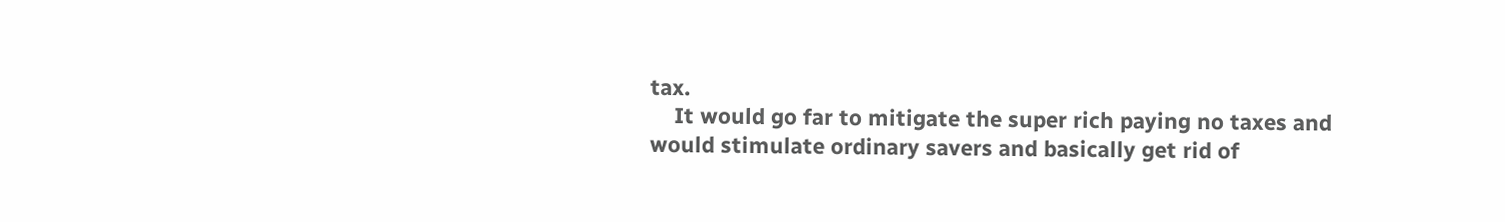tax.
    It would go far to mitigate the super rich paying no taxes and would stimulate ordinary savers and basically get rid of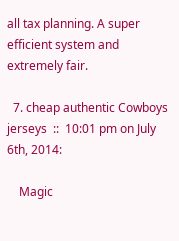all tax planning. A super efficient system and extremely fair.

  7. cheap authentic Cowboys jerseys  ::  10:01 pm on July 6th, 2014:

    Magic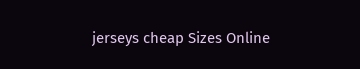jerseys cheap Sizes Online